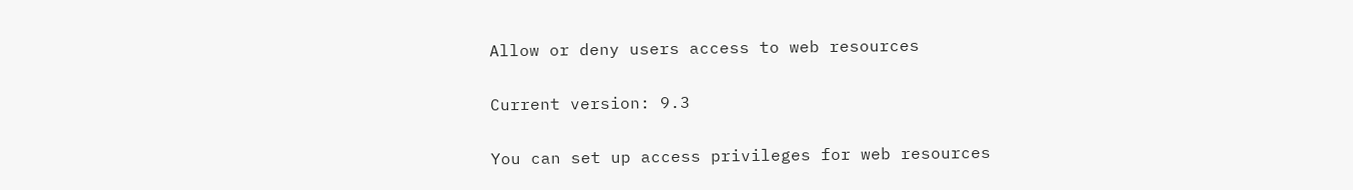Allow or deny users access to web resources

Current version: 9.3

You can set up access privileges for web resources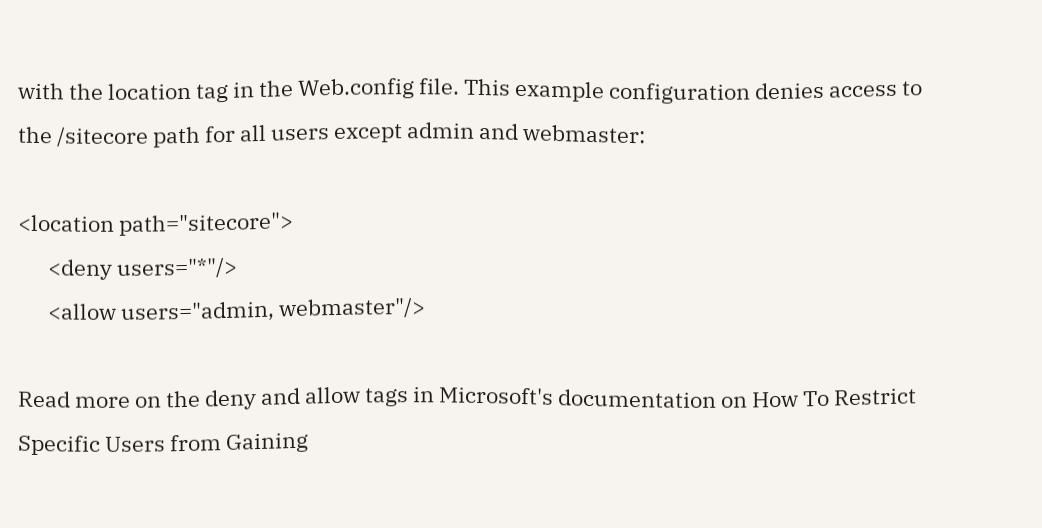with the location tag in the Web.config file. This example configuration denies access to the /sitecore path for all users except admin and webmaster:

<location path="sitecore">
      <deny users="*"/>
      <allow users="admin, webmaster"/>

Read more on the deny and allow tags in Microsoft's documentation on How To Restrict Specific Users from Gaining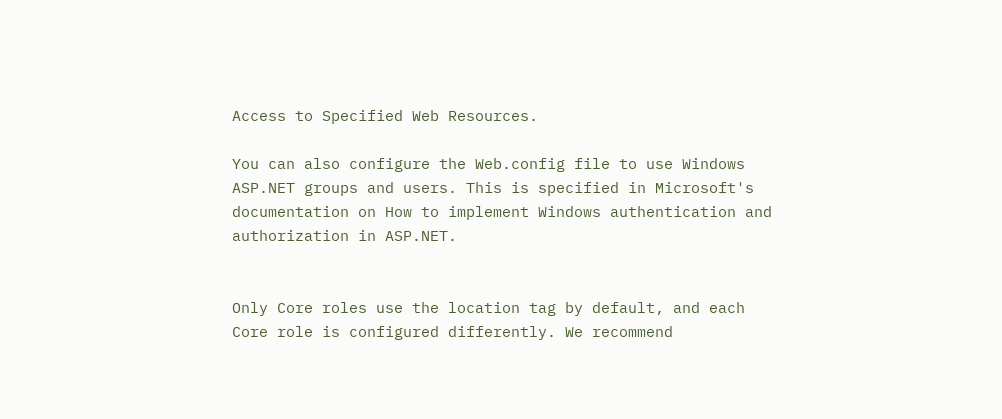Access to Specified Web Resources.

You can also configure the Web.config file to use Windows ASP.NET groups and users. This is specified in Microsoft's documentation on How to implement Windows authentication and authorization in ASP.NET.


Only Core roles use the location tag by default, and each Core role is configured differently. We recommend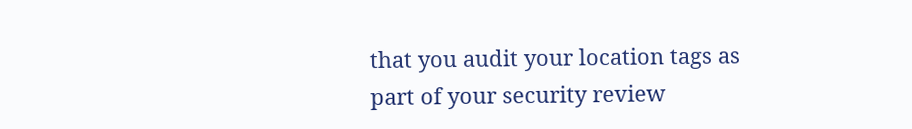that you audit your location tags as part of your security review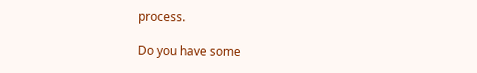process.

Do you have some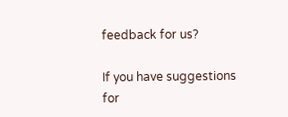feedback for us?

If you have suggestions for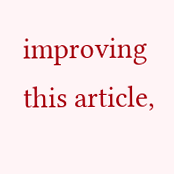improving this article,